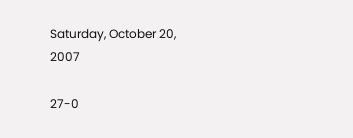Saturday, October 20, 2007

27-0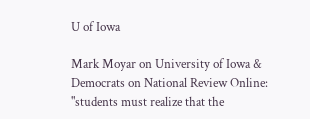U of Iowa

Mark Moyar on University of Iowa & Democrats on National Review Online: "students must realize that the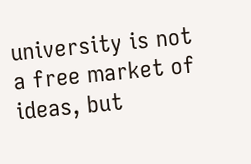university is not a free market of ideas, but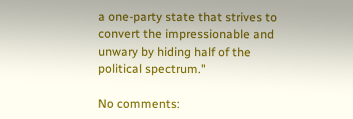a one-party state that strives to convert the impressionable and unwary by hiding half of the political spectrum."

No comments: